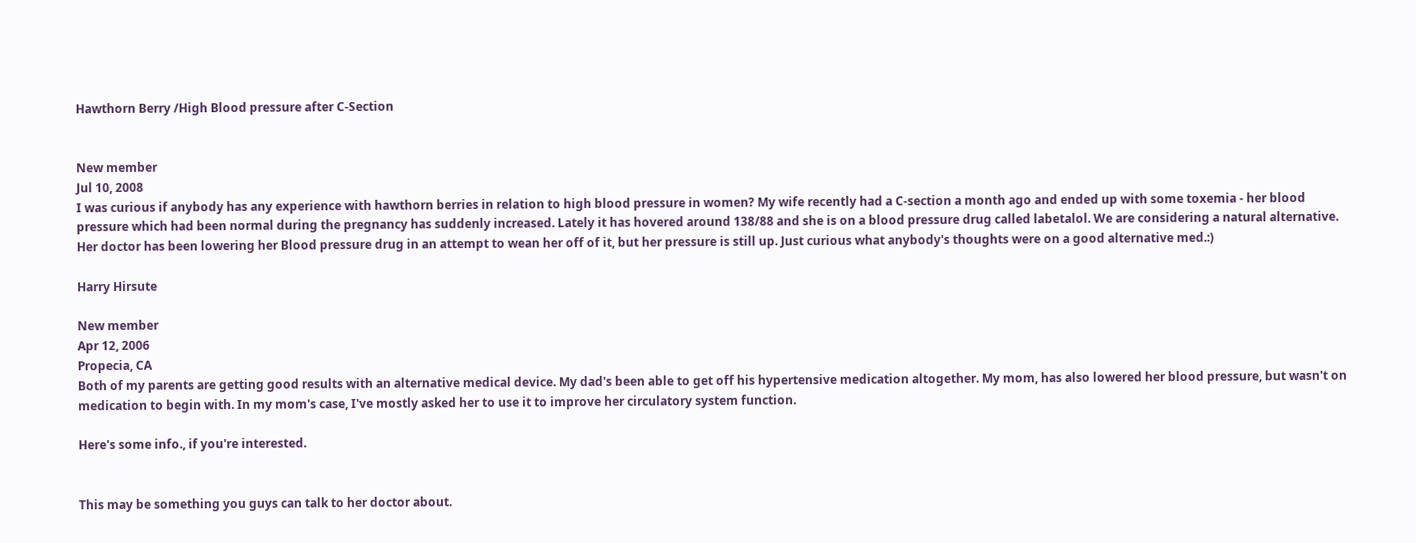Hawthorn Berry /High Blood pressure after C-Section


New member
Jul 10, 2008
I was curious if anybody has any experience with hawthorn berries in relation to high blood pressure in women? My wife recently had a C-section a month ago and ended up with some toxemia - her blood pressure which had been normal during the pregnancy has suddenly increased. Lately it has hovered around 138/88 and she is on a blood pressure drug called labetalol. We are considering a natural alternative. Her doctor has been lowering her Blood pressure drug in an attempt to wean her off of it, but her pressure is still up. Just curious what anybody's thoughts were on a good alternative med.:)

Harry Hirsute

New member
Apr 12, 2006
Propecia, CA
Both of my parents are getting good results with an alternative medical device. My dad's been able to get off his hypertensive medication altogether. My mom, has also lowered her blood pressure, but wasn't on medication to begin with. In my mom's case, I've mostly asked her to use it to improve her circulatory system function.

Here's some info., if you're interested.


This may be something you guys can talk to her doctor about.